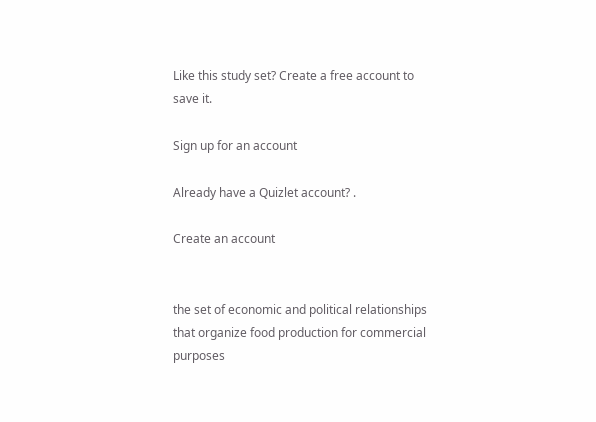Like this study set? Create a free account to save it.

Sign up for an account

Already have a Quizlet account? .

Create an account


the set of economic and political relationships that organize food production for commercial purposes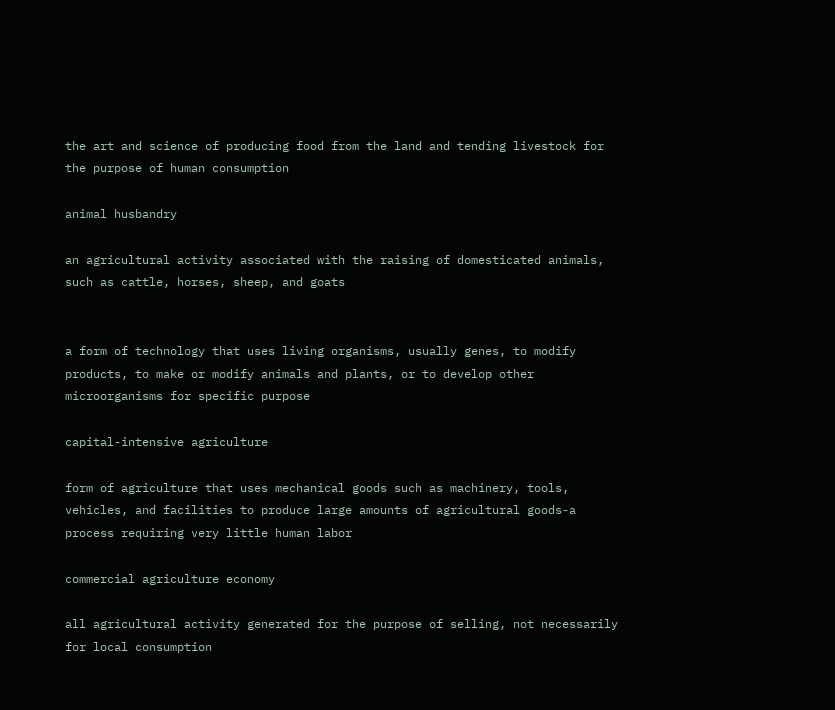the art and science of producing food from the land and tending livestock for the purpose of human consumption

animal husbandry

an agricultural activity associated with the raising of domesticated animals, such as cattle, horses, sheep, and goats


a form of technology that uses living organisms, usually genes, to modify products, to make or modify animals and plants, or to develop other microorganisms for specific purpose

capital-intensive agriculture

form of agriculture that uses mechanical goods such as machinery, tools, vehicles, and facilities to produce large amounts of agricultural goods-a process requiring very little human labor

commercial agriculture economy

all agricultural activity generated for the purpose of selling, not necessarily for local consumption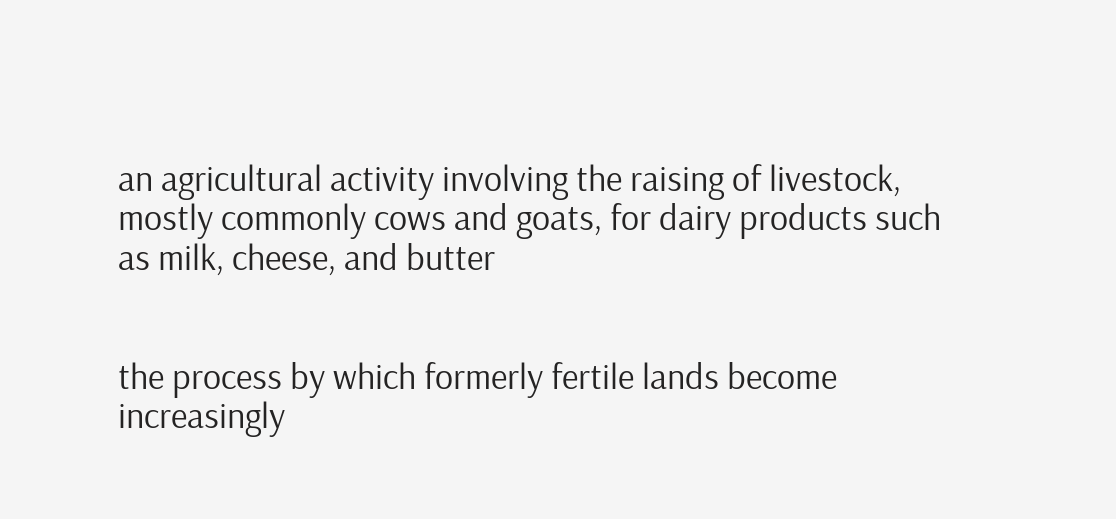an agricultural activity involving the raising of livestock, mostly commonly cows and goats, for dairy products such as milk, cheese, and butter


the process by which formerly fertile lands become increasingly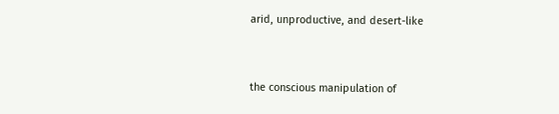arid, unproductive, and desert-like


the conscious manipulation of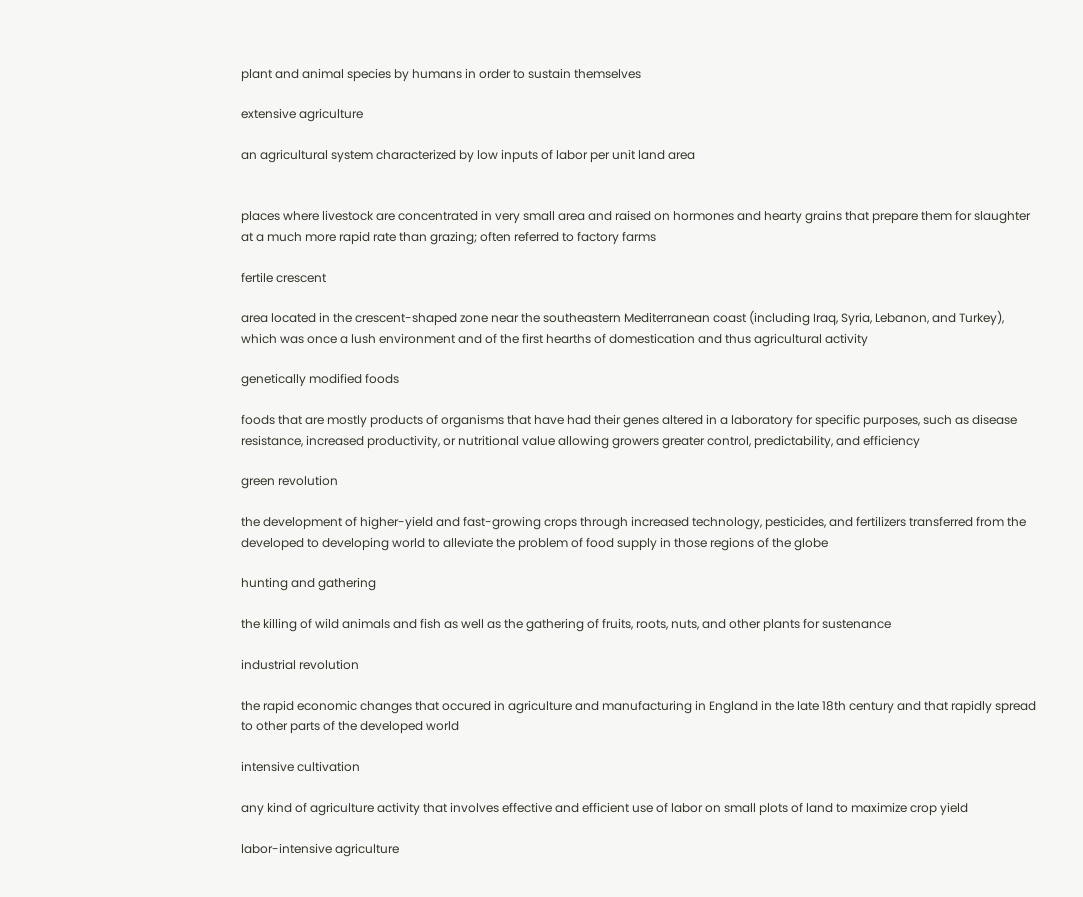plant and animal species by humans in order to sustain themselves

extensive agriculture

an agricultural system characterized by low inputs of labor per unit land area


places where livestock are concentrated in very small area and raised on hormones and hearty grains that prepare them for slaughter at a much more rapid rate than grazing; often referred to factory farms

fertile crescent

area located in the crescent-shaped zone near the southeastern Mediterranean coast (including Iraq, Syria, Lebanon, and Turkey), which was once a lush environment and of the first hearths of domestication and thus agricultural activity

genetically modified foods

foods that are mostly products of organisms that have had their genes altered in a laboratory for specific purposes, such as disease resistance, increased productivity, or nutritional value allowing growers greater control, predictability, and efficiency

green revolution

the development of higher-yield and fast-growing crops through increased technology, pesticides, and fertilizers transferred from the developed to developing world to alleviate the problem of food supply in those regions of the globe

hunting and gathering

the killing of wild animals and fish as well as the gathering of fruits, roots, nuts, and other plants for sustenance

industrial revolution

the rapid economic changes that occured in agriculture and manufacturing in England in the late 18th century and that rapidly spread to other parts of the developed world

intensive cultivation

any kind of agriculture activity that involves effective and efficient use of labor on small plots of land to maximize crop yield

labor-intensive agriculture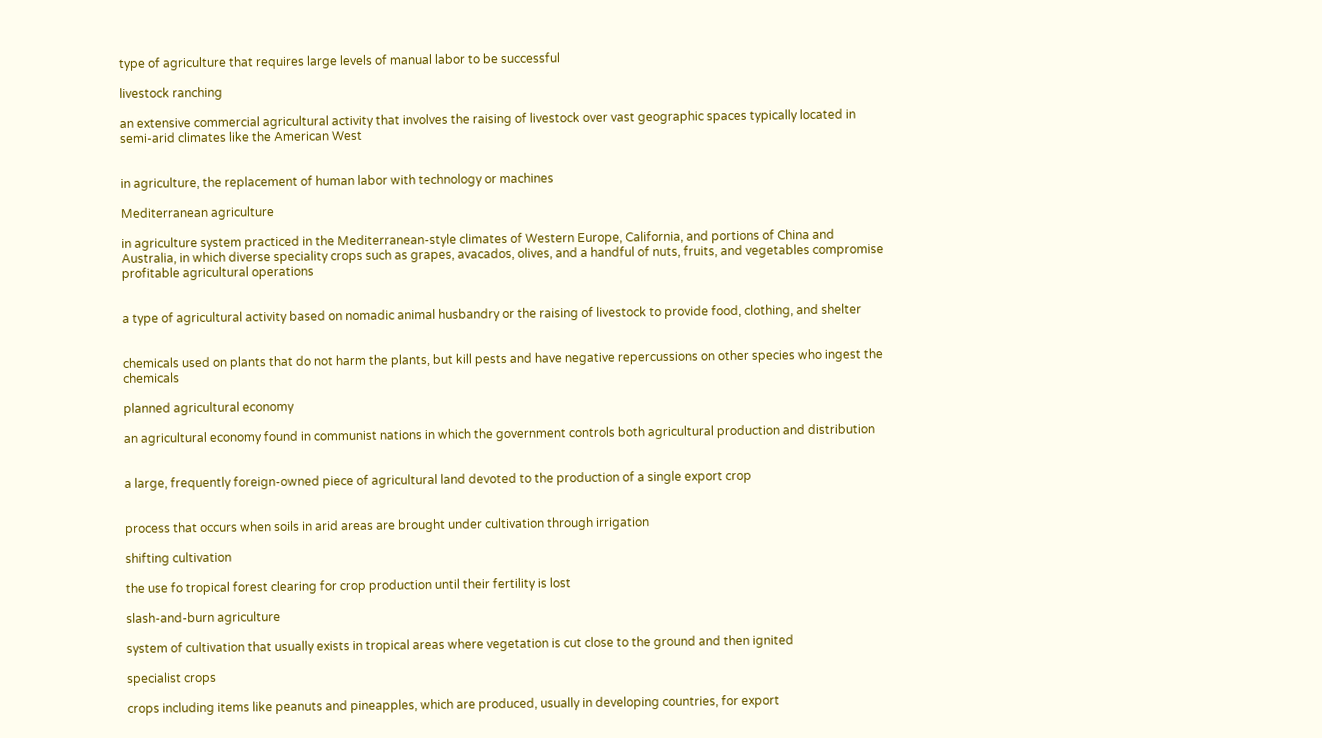type of agriculture that requires large levels of manual labor to be successful

livestock ranching

an extensive commercial agricultural activity that involves the raising of livestock over vast geographic spaces typically located in semi-arid climates like the American West


in agriculture, the replacement of human labor with technology or machines

Mediterranean agriculture

in agriculture system practiced in the Mediterranean-style climates of Western Europe, California, and portions of China and Australia, in which diverse speciality crops such as grapes, avacados, olives, and a handful of nuts, fruits, and vegetables compromise profitable agricultural operations


a type of agricultural activity based on nomadic animal husbandry or the raising of livestock to provide food, clothing, and shelter


chemicals used on plants that do not harm the plants, but kill pests and have negative repercussions on other species who ingest the chemicals

planned agricultural economy

an agricultural economy found in communist nations in which the government controls both agricultural production and distribution


a large, frequently foreign-owned piece of agricultural land devoted to the production of a single export crop


process that occurs when soils in arid areas are brought under cultivation through irrigation

shifting cultivation

the use fo tropical forest clearing for crop production until their fertility is lost

slash-and-burn agriculture

system of cultivation that usually exists in tropical areas where vegetation is cut close to the ground and then ignited

specialist crops

crops including items like peanuts and pineapples, which are produced, usually in developing countries, for export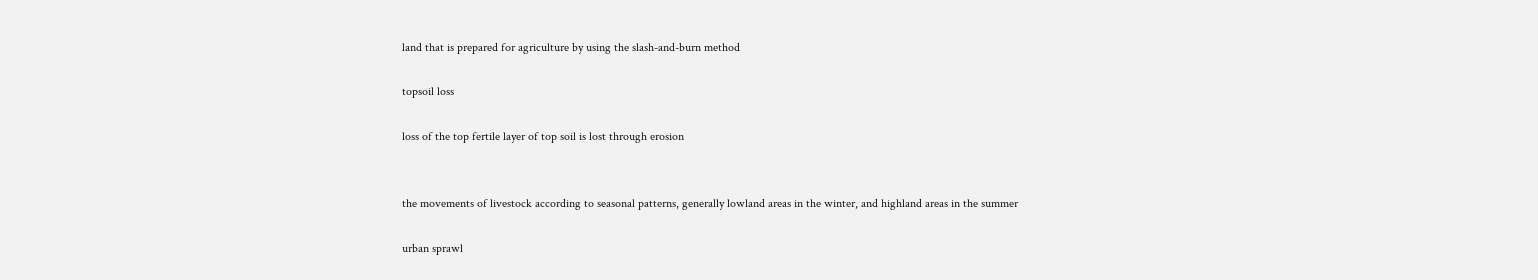land that is prepared for agriculture by using the slash-and-burn method

topsoil loss

loss of the top fertile layer of top soil is lost through erosion


the movements of livestock according to seasonal patterns, generally lowland areas in the winter, and highland areas in the summer

urban sprawl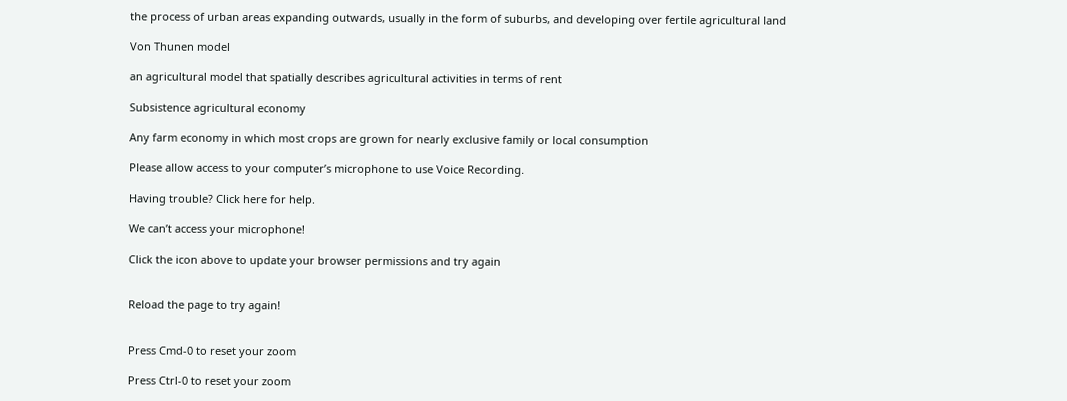the process of urban areas expanding outwards, usually in the form of suburbs, and developing over fertile agricultural land

Von Thunen model

an agricultural model that spatially describes agricultural activities in terms of rent

Subsistence agricultural economy

Any farm economy in which most crops are grown for nearly exclusive family or local consumption

Please allow access to your computer’s microphone to use Voice Recording.

Having trouble? Click here for help.

We can’t access your microphone!

Click the icon above to update your browser permissions and try again


Reload the page to try again!


Press Cmd-0 to reset your zoom

Press Ctrl-0 to reset your zoom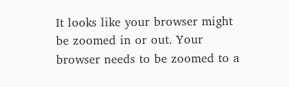It looks like your browser might be zoomed in or out. Your browser needs to be zoomed to a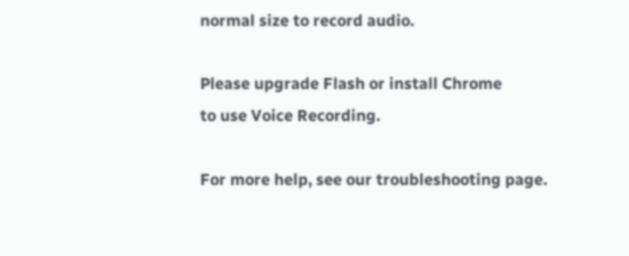normal size to record audio.

Please upgrade Flash or install Chrome
to use Voice Recording.

For more help, see our troubleshooting page.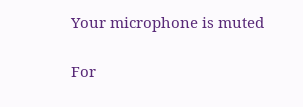Your microphone is muted

For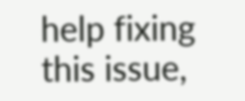help fixing this issue,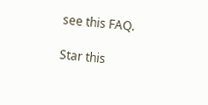see this FAQ.

Star this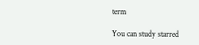term

You can study starred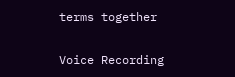terms together

Voice Recording